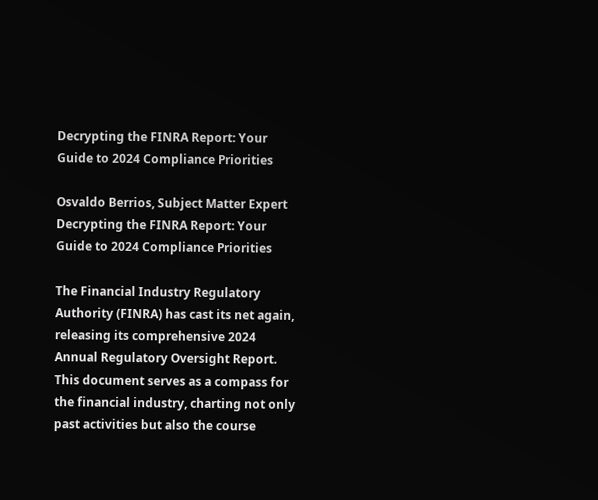Decrypting the FINRA Report: Your Guide to 2024 Compliance Priorities

Osvaldo Berrios, Subject Matter Expert
Decrypting the FINRA Report: Your Guide to 2024 Compliance Priorities

The Financial Industry Regulatory Authority (FINRA) has cast its net again, releasing its comprehensive 2024 Annual Regulatory Oversight Report. This document serves as a compass for the financial industry, charting not only past activities but also the course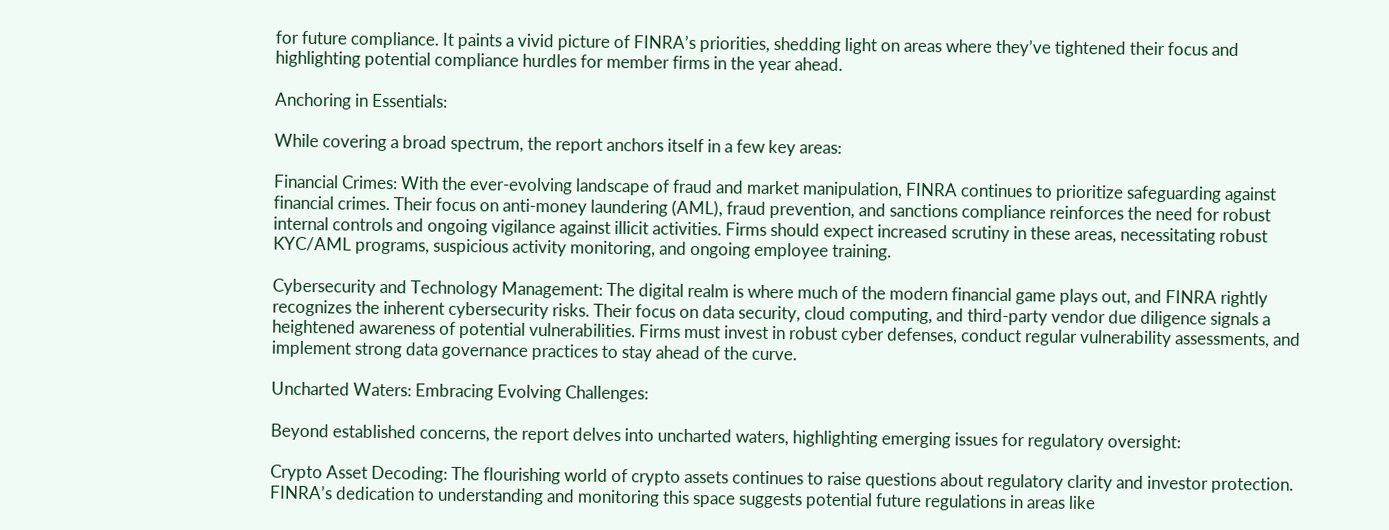for future compliance. It paints a vivid picture of FINRA’s priorities, shedding light on areas where they’ve tightened their focus and highlighting potential compliance hurdles for member firms in the year ahead.

Anchoring in Essentials:

While covering a broad spectrum, the report anchors itself in a few key areas:

Financial Crimes: With the ever-evolving landscape of fraud and market manipulation, FINRA continues to prioritize safeguarding against financial crimes. Their focus on anti-money laundering (AML), fraud prevention, and sanctions compliance reinforces the need for robust internal controls and ongoing vigilance against illicit activities. Firms should expect increased scrutiny in these areas, necessitating robust KYC/AML programs, suspicious activity monitoring, and ongoing employee training.

Cybersecurity and Technology Management: The digital realm is where much of the modern financial game plays out, and FINRA rightly recognizes the inherent cybersecurity risks. Their focus on data security, cloud computing, and third-party vendor due diligence signals a heightened awareness of potential vulnerabilities. Firms must invest in robust cyber defenses, conduct regular vulnerability assessments, and implement strong data governance practices to stay ahead of the curve.

Uncharted Waters: Embracing Evolving Challenges:

Beyond established concerns, the report delves into uncharted waters, highlighting emerging issues for regulatory oversight:

Crypto Asset Decoding: The flourishing world of crypto assets continues to raise questions about regulatory clarity and investor protection. FINRA’s dedication to understanding and monitoring this space suggests potential future regulations in areas like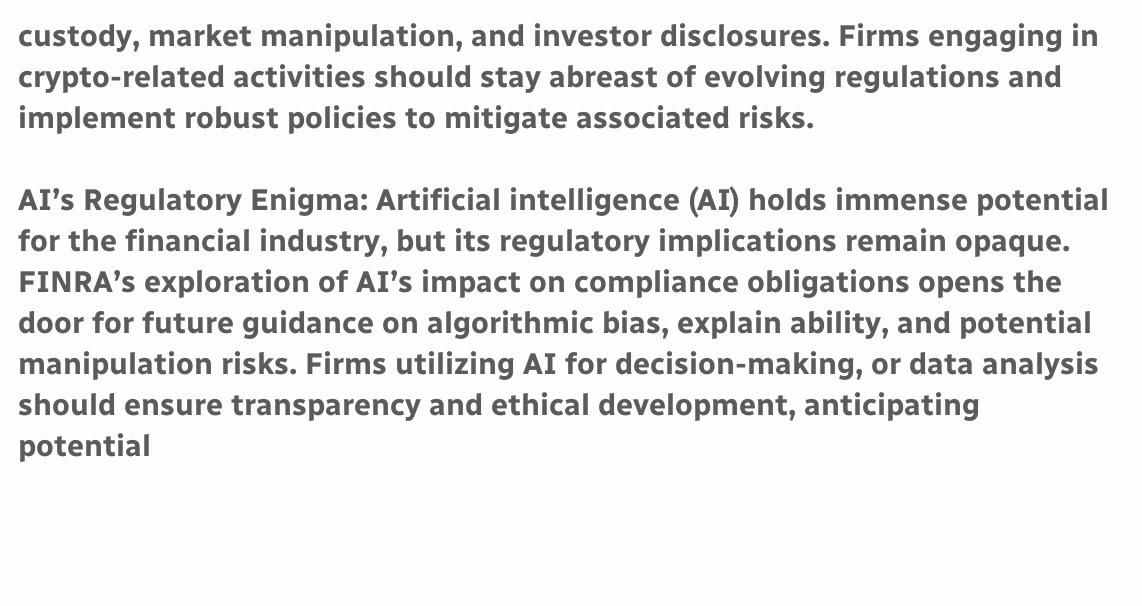custody, market manipulation, and investor disclosures. Firms engaging in crypto-related activities should stay abreast of evolving regulations and implement robust policies to mitigate associated risks.

AI’s Regulatory Enigma: Artificial intelligence (AI) holds immense potential for the financial industry, but its regulatory implications remain opaque. FINRA’s exploration of AI’s impact on compliance obligations opens the door for future guidance on algorithmic bias, explain ability, and potential manipulation risks. Firms utilizing AI for decision-making, or data analysis should ensure transparency and ethical development, anticipating potential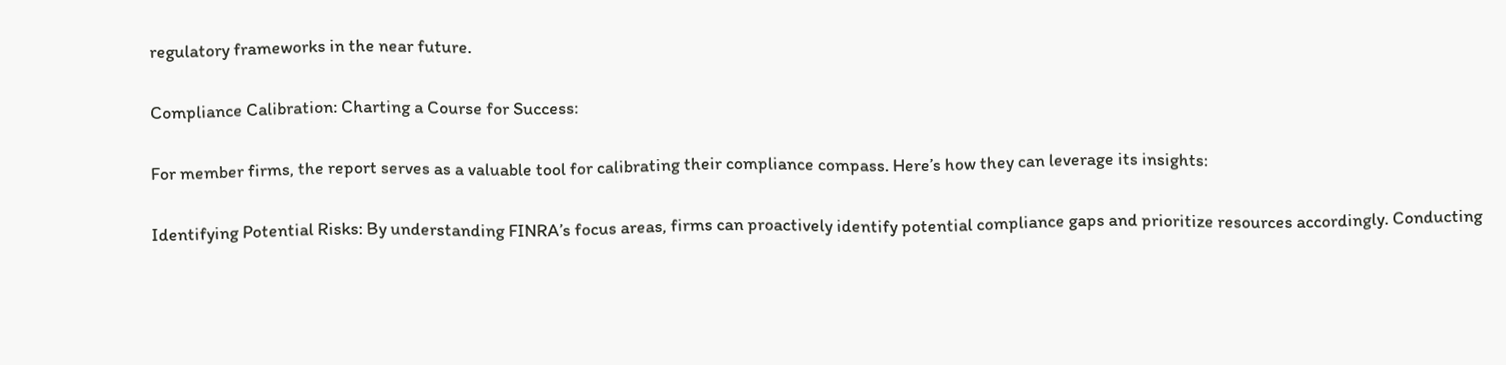regulatory frameworks in the near future.

Compliance Calibration: Charting a Course for Success:

For member firms, the report serves as a valuable tool for calibrating their compliance compass. Here’s how they can leverage its insights:

Identifying Potential Risks: By understanding FINRA’s focus areas, firms can proactively identify potential compliance gaps and prioritize resources accordingly. Conducting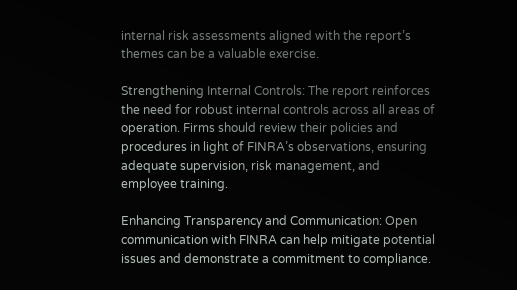internal risk assessments aligned with the report’s themes can be a valuable exercise.

Strengthening Internal Controls: The report reinforces the need for robust internal controls across all areas of operation. Firms should review their policies and procedures in light of FINRA’s observations, ensuring adequate supervision, risk management, and employee training.

Enhancing Transparency and Communication: Open communication with FINRA can help mitigate potential issues and demonstrate a commitment to compliance.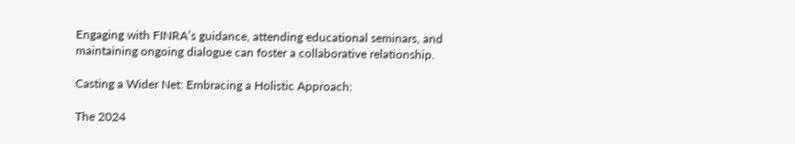Engaging with FINRA’s guidance, attending educational seminars, and maintaining ongoing dialogue can foster a collaborative relationship.

Casting a Wider Net: Embracing a Holistic Approach:

The 2024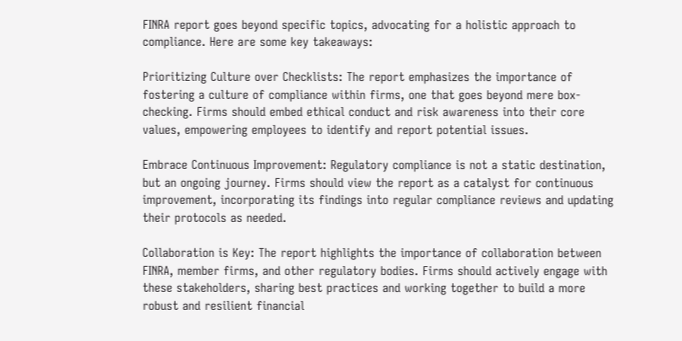FINRA report goes beyond specific topics, advocating for a holistic approach to compliance. Here are some key takeaways:

Prioritizing Culture over Checklists: The report emphasizes the importance of fostering a culture of compliance within firms, one that goes beyond mere box-checking. Firms should embed ethical conduct and risk awareness into their core values, empowering employees to identify and report potential issues.

Embrace Continuous Improvement: Regulatory compliance is not a static destination, but an ongoing journey. Firms should view the report as a catalyst for continuous improvement, incorporating its findings into regular compliance reviews and updating their protocols as needed.

Collaboration is Key: The report highlights the importance of collaboration between FINRA, member firms, and other regulatory bodies. Firms should actively engage with these stakeholders, sharing best practices and working together to build a more robust and resilient financial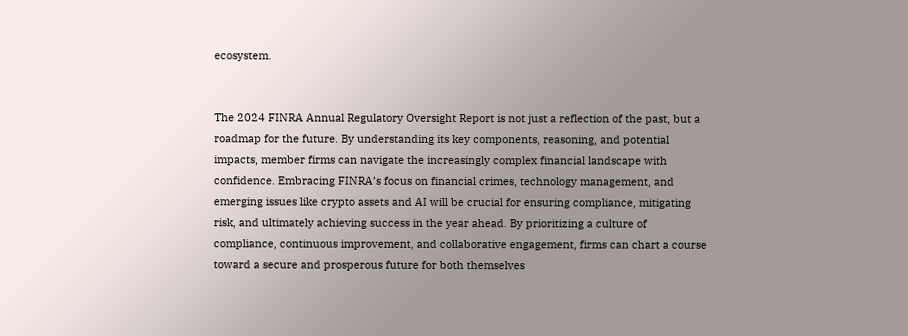ecosystem.


The 2024 FINRA Annual Regulatory Oversight Report is not just a reflection of the past, but a roadmap for the future. By understanding its key components, reasoning, and potential impacts, member firms can navigate the increasingly complex financial landscape with confidence. Embracing FINRA’s focus on financial crimes, technology management, and emerging issues like crypto assets and AI will be crucial for ensuring compliance, mitigating risk, and ultimately achieving success in the year ahead. By prioritizing a culture of compliance, continuous improvement, and collaborative engagement, firms can chart a course toward a secure and prosperous future for both themselves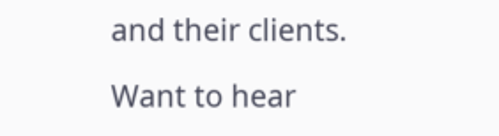and their clients.

Want to hear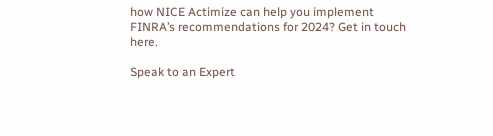how NICE Actimize can help you implement FINRA’s recommendations for 2024? Get in touch here.

Speak to an Expert